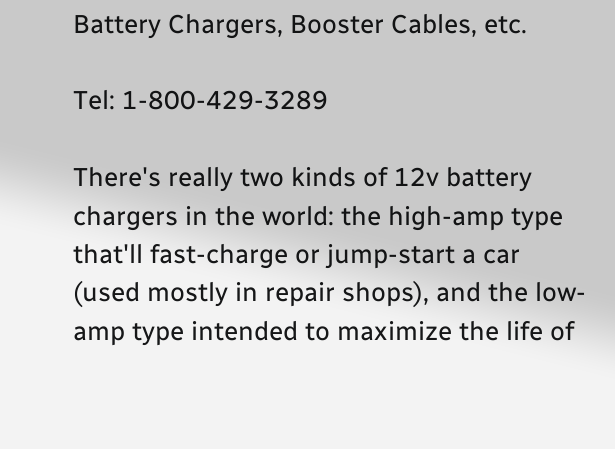Battery Chargers, Booster Cables, etc.

Tel: 1-800-429-3289

There's really two kinds of 12v battery chargers in the world: the high-amp type that'll fast-charge or jump-start a car (used mostly in repair shops), and the low-amp type intended to maximize the life of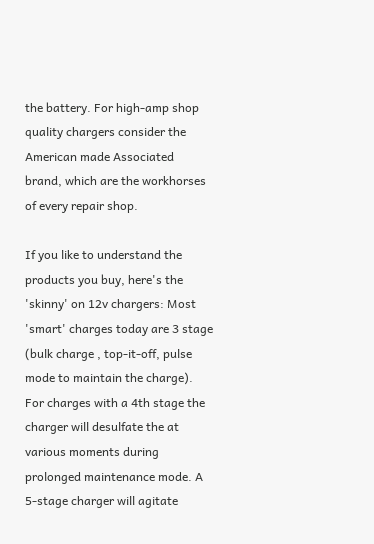the battery. For high-amp shop quality chargers consider the American made Associated brand, which are the workhorses of every repair shop.

If you like to understand the products you buy, here's the 'skinny' on 12v chargers: Most 'smart' charges today are 3 stage (bulk charge , top-it-off, pulse mode to maintain the charge). For charges with a 4th stage the charger will desulfate the at various moments during prolonged maintenance mode. A 5-stage charger will agitate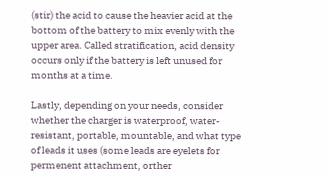(stir) the acid to cause the heavier acid at the bottom of the battery to mix evenly with the upper area. Called stratification, acid density occurs only if the battery is left unused for months at a time.

Lastly, depending on your needs, consider whether the charger is waterproof, water-resistant, portable, mountable, and what type of leads it uses (some leads are eyelets for permenent attachment, orther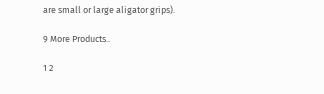are small or large aligator grips).

9 More Products..

1 2